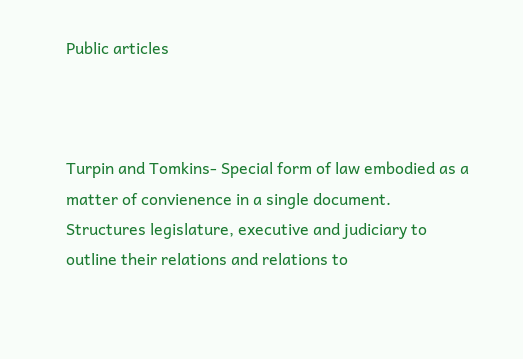Public articles



Turpin and Tomkins- Special form of law embodied as a matter of convienence in a single document. Structures legislature, executive and judiciary to outline their relations and relations to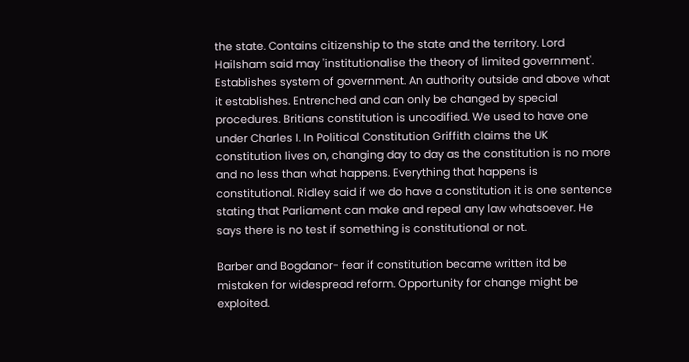the state. Contains citizenship to the state and the territory. Lord Hailsham said may 'institutionalise the theory of limited government'. Establishes system of government. An authority outside and above what it establishes. Entrenched and can only be changed by special procedures. Britians constitution is uncodified. We used to have one under Charles I. In Political Constitution Griffith claims the UK constitution lives on, changing day to day as the constitution is no more and no less than what happens. Everything that happens is constitutional. Ridley said if we do have a constitution it is one sentence stating that Parliament can make and repeal any law whatsoever. He says there is no test if something is constitutional or not.

Barber and Bogdanor- fear if constitution became written itd be mistaken for widespread reform. Opportunity for change might be exploited.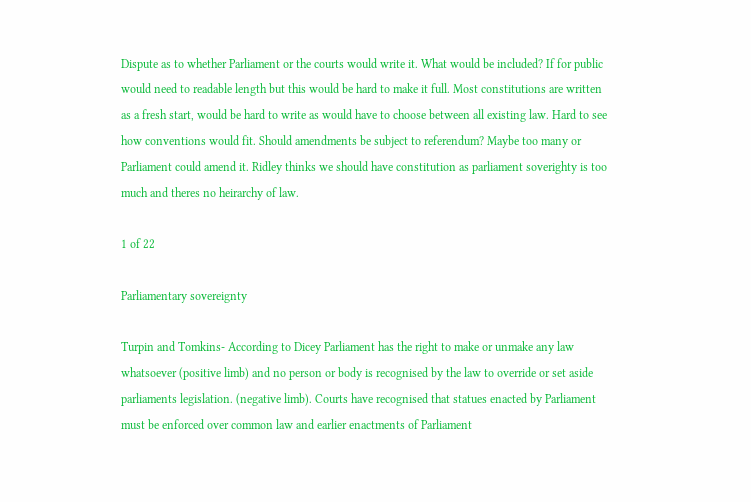Dispute as to whether Parliament or the courts would write it. What would be included? If for public would need to readable length but this would be hard to make it full. Most constitutions are written as a fresh start, would be hard to write as would have to choose between all existing law. Hard to see how conventions would fit. Should amendments be subject to referendum? Maybe too many or Parliament could amend it. Ridley thinks we should have constitution as parliament soverighty is too much and theres no heirarchy of law.

1 of 22

Parliamentary sovereignty

Turpin and Tomkins- According to Dicey Parliament has the right to make or unmake any law whatsoever (positive limb) and no person or body is recognised by the law to override or set aside parliaments legislation. (negative limb). Courts have recognised that statues enacted by Parliament must be enforced over common law and earlier enactments of Parliament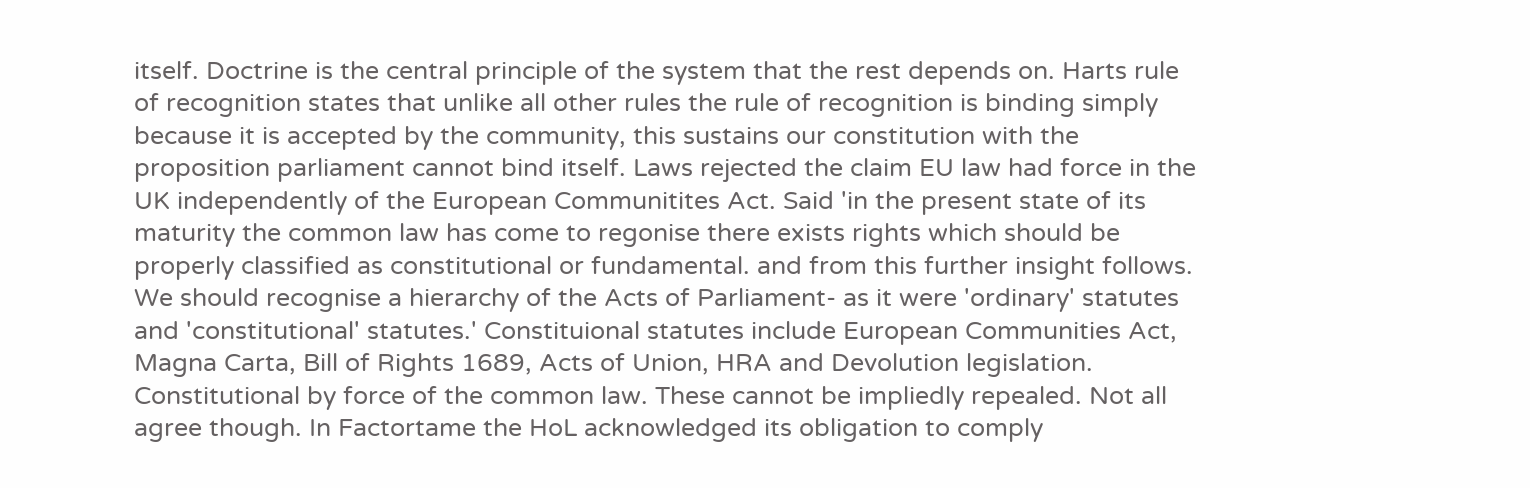itself. Doctrine is the central principle of the system that the rest depends on. Harts rule of recognition states that unlike all other rules the rule of recognition is binding simply because it is accepted by the community, this sustains our constitution with the proposition parliament cannot bind itself. Laws rejected the claim EU law had force in the UK independently of the European Communitites Act. Said 'in the present state of its maturity the common law has come to regonise there exists rights which should be properly classified as constitutional or fundamental. and from this further insight follows. We should recognise a hierarchy of the Acts of Parliament- as it were 'ordinary' statutes and 'constitutional' statutes.' Constituional statutes include European Communities Act, Magna Carta, Bill of Rights 1689, Acts of Union, HRA and Devolution legislation. Constitutional by force of the common law. These cannot be impliedly repealed. Not all agree though. In Factortame the HoL acknowledged its obligation to comply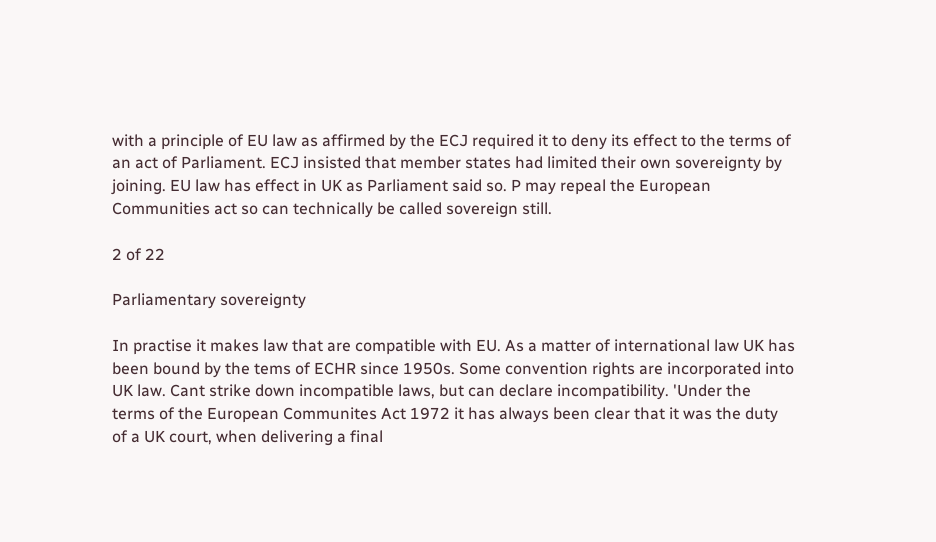with a principle of EU law as affirmed by the ECJ required it to deny its effect to the terms of an act of Parliament. ECJ insisted that member states had limited their own sovereignty by joining. EU law has effect in UK as Parliament said so. P may repeal the European Communities act so can technically be called sovereign still.

2 of 22

Parliamentary sovereignty

In practise it makes law that are compatible with EU. As a matter of international law UK has been bound by the tems of ECHR since 1950s. Some convention rights are incorporated into UK law. Cant strike down incompatible laws, but can declare incompatibility. 'Under the terms of the European Communites Act 1972 it has always been clear that it was the duty of a UK court, when delivering a final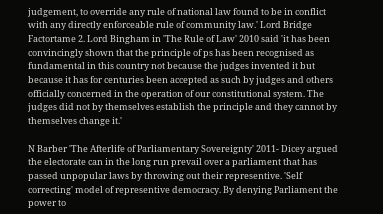judgement, to override any rule of national law found to be in conflict with any directly enforceable rule of community law.' Lord Bridge Factortame 2. Lord Bingham in 'The Rule of Law' 2010 said 'it has been convincingly shown that the principle of ps has been recognised as fundamental in this country not because the judges invented it but because it has for centuries been accepted as such by judges and others officially concerned in the operation of our constitutional system. The judges did not by themselves establish the principle and they cannot by themselves change it.'

N Barber 'The Afterlife of Parliamentary Sovereignty' 2011- Dicey argued the electorate can in the long run prevail over a parliament that has passed unpopular laws by throwing out their representive. 'Self correcting' model of representive democracy. By denying Parliament the power to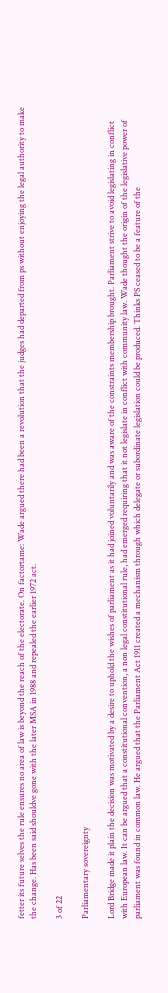fetter its future selves the rule ensures no area of law is beyond the reach of the electorate. On factortame: Wade argued there had been a revolution that the judges had departed from ps without enjoying the legal authority to make the change. Has been said shouldve gone with the later MSA in 1988 and repealed the earlier 1972 act.

3 of 22

Parliamentary sovereignty

Lord Bridge made it plain the decision was motivated by a desire to uphold the wishes of parliament as it had joined voluntarily and was aware of the constraints membership brought. Parliament strive to avoid legislating in conflict with European law. It can be argued that a constitutional convention, a non legal constitutional rule, had emerged requiring that it not legislate in conflict with community law. Wade thought the origin of the legislative power of parliament was found in common law. He argued that the Parliament Act 1911 created a mechanism through which delegate or subordinate legislation could be produced. Thinks PS ceased to be a feature of the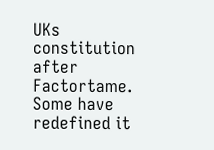UKs constitution after Factortame. Some have redefined it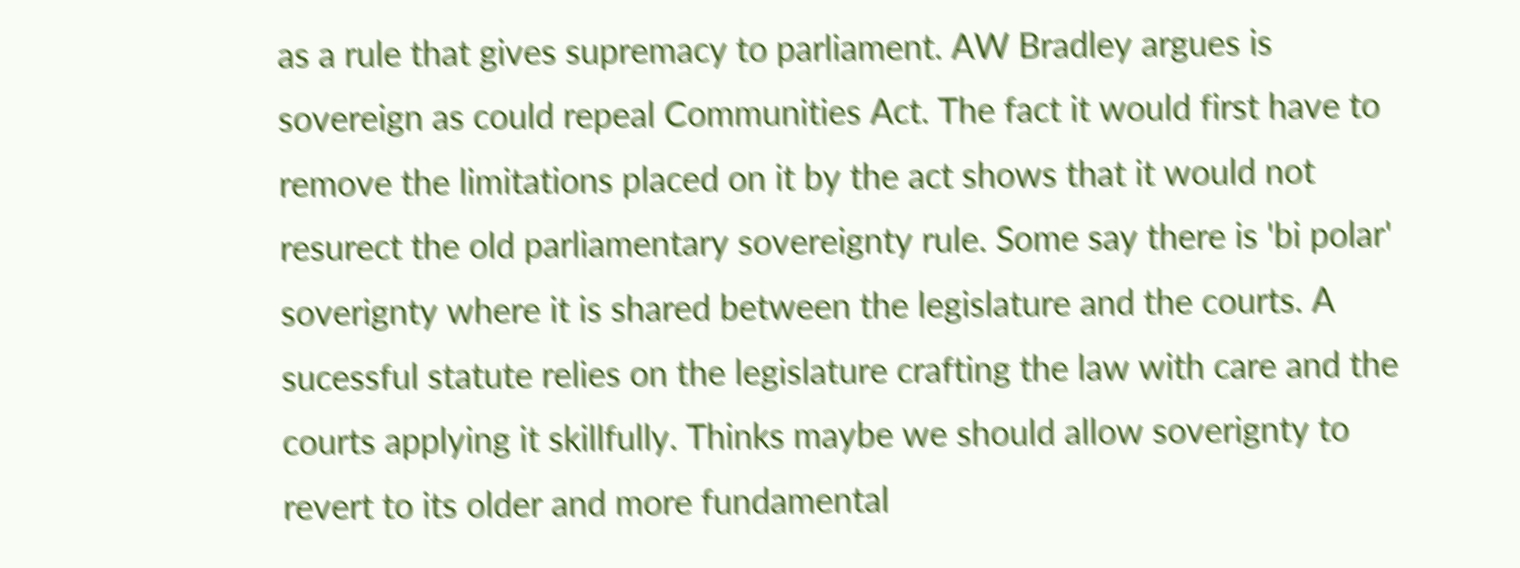as a rule that gives supremacy to parliament. AW Bradley argues is sovereign as could repeal Communities Act. The fact it would first have to remove the limitations placed on it by the act shows that it would not resurect the old parliamentary sovereignty rule. Some say there is 'bi polar' soverignty where it is shared between the legislature and the courts. A sucessful statute relies on the legislature crafting the law with care and the courts applying it skillfully. Thinks maybe we should allow soverignty to revert to its older and more fundamental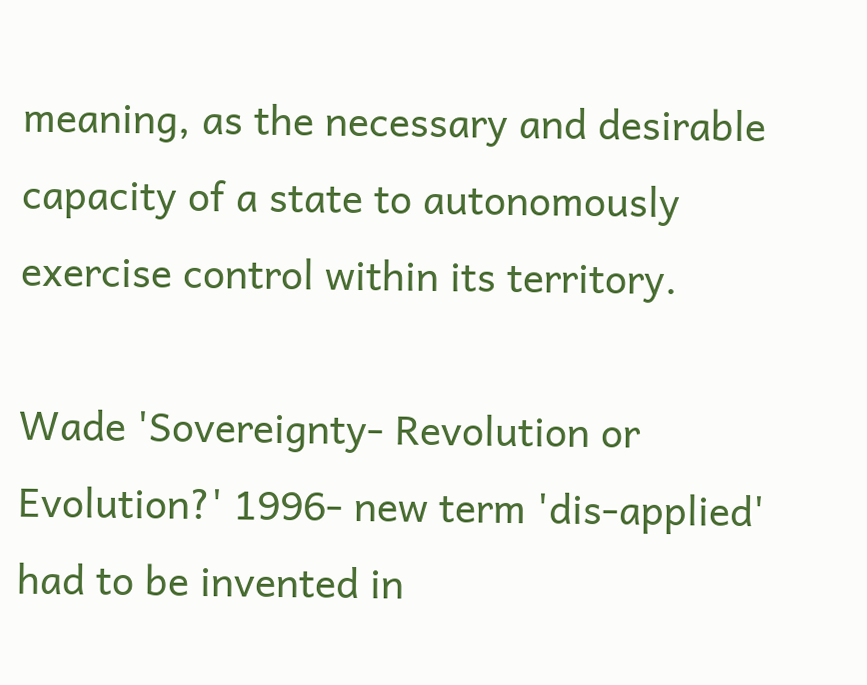meaning, as the necessary and desirable capacity of a state to autonomously exercise control within its territory.

Wade 'Sovereignty- Revolution or Evolution?' 1996- new term 'dis-applied' had to be invented in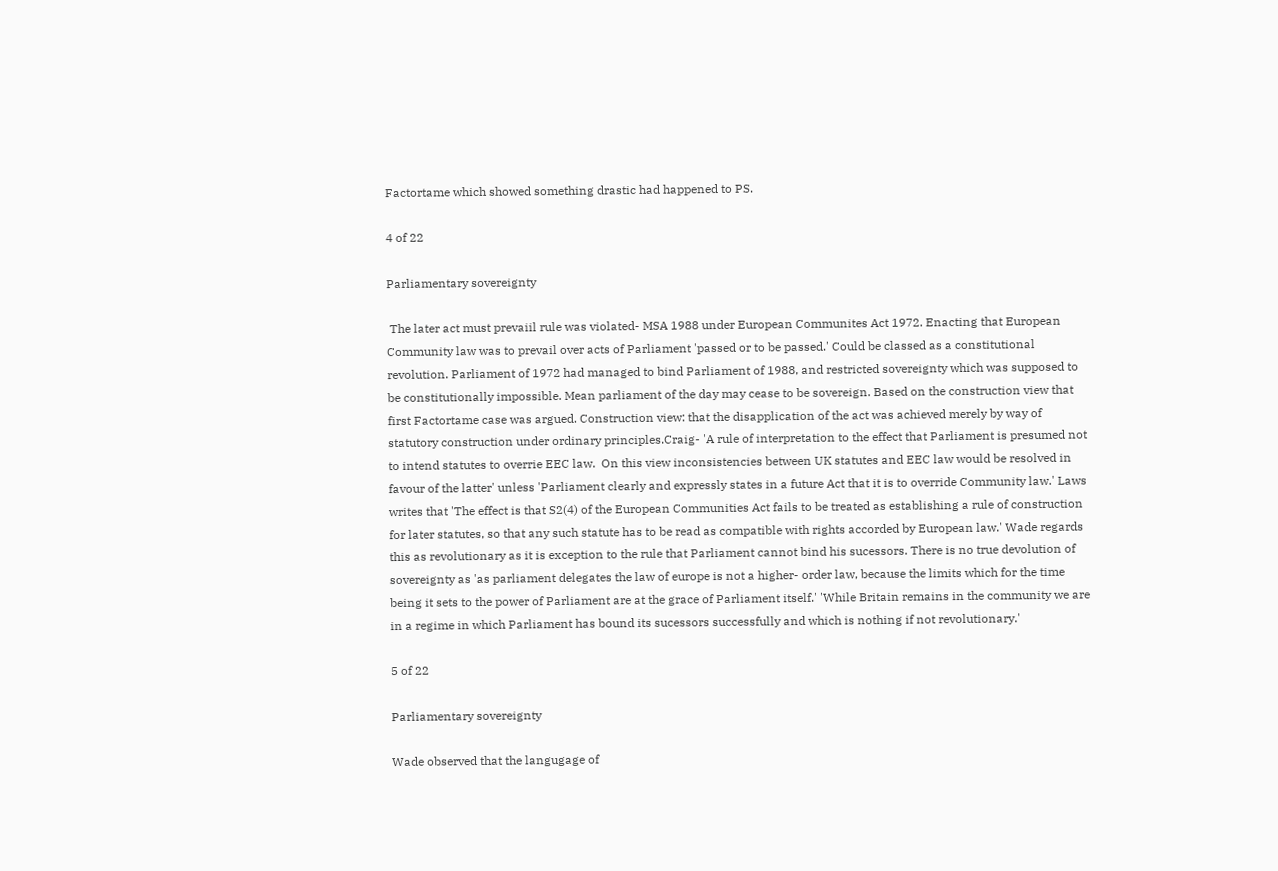Factortame which showed something drastic had happened to PS.

4 of 22

Parliamentary sovereignty

 The later act must prevaiil rule was violated- MSA 1988 under European Communites Act 1972. Enacting that European Community law was to prevail over acts of Parliament 'passed or to be passed.' Could be classed as a constitutional revolution. Parliament of 1972 had managed to bind Parliament of 1988, and restricted sovereignty which was supposed to be constitutionally impossible. Mean parliament of the day may cease to be sovereign. Based on the construction view that first Factortame case was argued. Construction view: that the disapplication of the act was achieved merely by way of statutory construction under ordinary principles.Craig- 'A rule of interpretation to the effect that Parliament is presumed not to intend statutes to overrie EEC law.  On this view inconsistencies between UK statutes and EEC law would be resolved in favour of the latter' unless 'Parliament clearly and expressly states in a future Act that it is to override Community law.' Laws writes that 'The effect is that S2(4) of the European Communities Act fails to be treated as establishing a rule of construction for later statutes, so that any such statute has to be read as compatible with rights accorded by European law.' Wade regards this as revolutionary as it is exception to the rule that Parliament cannot bind his sucessors. There is no true devolution of sovereignty as 'as parliament delegates the law of europe is not a higher- order law, because the limits which for the time being it sets to the power of Parliament are at the grace of Parliament itself.' 'While Britain remains in the community we are in a regime in which Parliament has bound its sucessors successfully and which is nothing if not revolutionary.'

5 of 22

Parliamentary sovereignty

Wade observed that the langugage of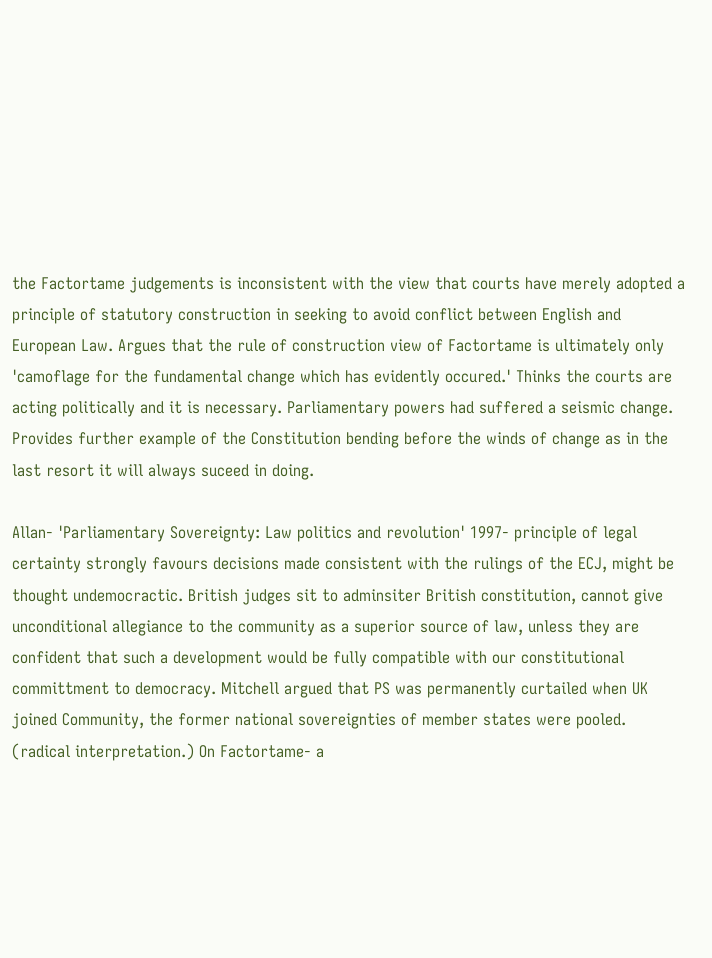the Factortame judgements is inconsistent with the view that courts have merely adopted a principle of statutory construction in seeking to avoid conflict between English and European Law. Argues that the rule of construction view of Factortame is ultimately only 'camoflage for the fundamental change which has evidently occured.' Thinks the courts are acting politically and it is necessary. Parliamentary powers had suffered a seismic change. Provides further example of the Constitution bending before the winds of change as in the last resort it will always suceed in doing.

Allan- 'Parliamentary Sovereignty: Law politics and revolution' 1997- principle of legal certainty strongly favours decisions made consistent with the rulings of the ECJ, might be thought undemocractic. British judges sit to adminsiter British constitution, cannot give unconditional allegiance to the community as a superior source of law, unless they are confident that such a development would be fully compatible with our constitutional committment to democracy. Mitchell argued that PS was permanently curtailed when UK joined Community, the former national sovereignties of member states were pooled. (radical interpretation.) On Factortame- a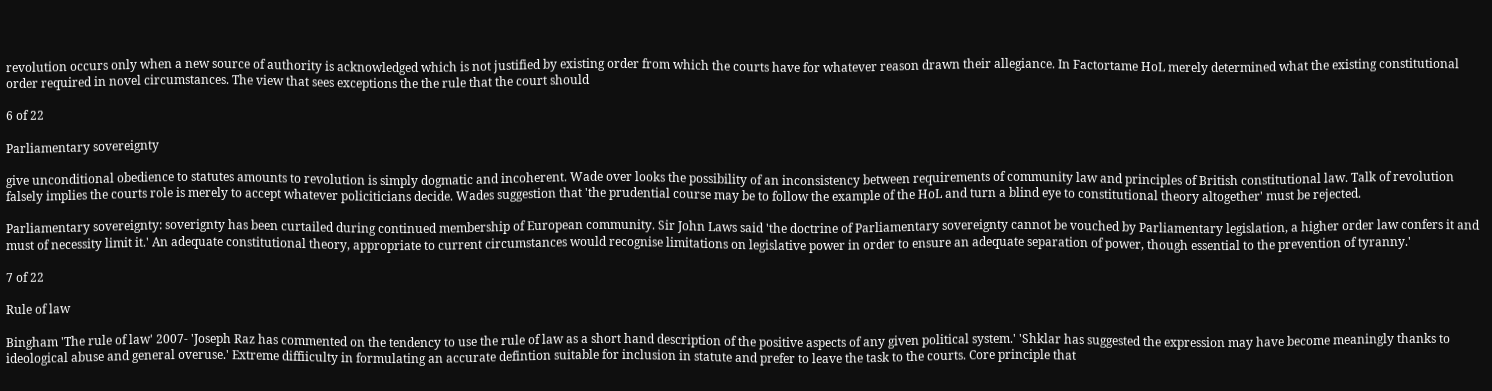revolution occurs only when a new source of authority is acknowledged which is not justified by existing order from which the courts have for whatever reason drawn their allegiance. In Factortame HoL merely determined what the existing constitutional order required in novel circumstances. The view that sees exceptions the the rule that the court should

6 of 22

Parliamentary sovereignty

give unconditional obedience to statutes amounts to revolution is simply dogmatic and incoherent. Wade over looks the possibility of an inconsistency between requirements of community law and principles of British constitutional law. Talk of revolution falsely implies the courts role is merely to accept whatever policiticians decide. Wades suggestion that 'the prudential course may be to follow the example of the HoL and turn a blind eye to constitutional theory altogether' must be rejected.

Parliamentary sovereignty: soverignty has been curtailed during continued membership of European community. Sir John Laws said 'the doctrine of Parliamentary sovereignty cannot be vouched by Parliamentary legislation, a higher order law confers it and must of necessity limit it.' An adequate constitutional theory, appropriate to current circumstances would recognise limitations on legislative power in order to ensure an adequate separation of power, though essential to the prevention of tyranny.'

7 of 22

Rule of law

Bingham 'The rule of law' 2007- 'Joseph Raz has commented on the tendency to use the rule of law as a short hand description of the positive aspects of any given political system.' 'Shklar has suggested the expression may have become meaningly thanks to ideological abuse and general overuse.' Extreme diffiiculty in formulating an accurate defintion suitable for inclusion in statute and prefer to leave the task to the courts. Core principle that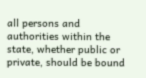all persons and authorities within the state, whether public or private, should be bound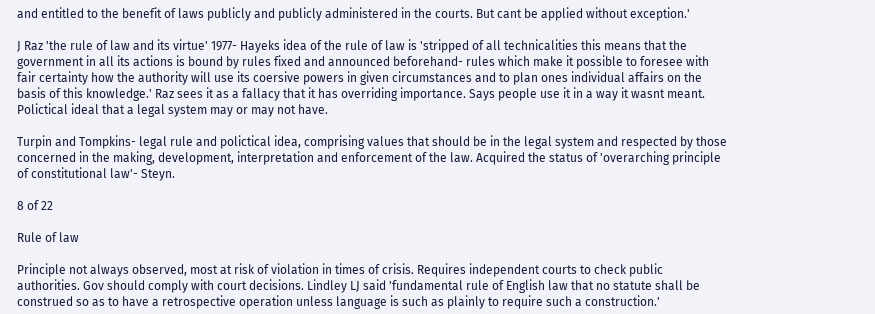and entitled to the benefit of laws publicly and publicly administered in the courts. But cant be applied without exception.'

J Raz 'the rule of law and its virtue' 1977- Hayeks idea of the rule of law is 'stripped of all technicalities this means that the government in all its actions is bound by rules fixed and announced beforehand- rules which make it possible to foresee with fair certainty how the authority will use its coersive powers in given circumstances and to plan ones individual affairs on the basis of this knowledge.' Raz sees it as a fallacy that it has overriding importance. Says people use it in a way it wasnt meant. Polictical ideal that a legal system may or may not have.

Turpin and Tompkins- legal rule and polictical idea, comprising values that should be in the legal system and respected by those concerned in the making, development, interpretation and enforcement of the law. Acquired the status of 'overarching principle of constitutional law'- Steyn.

8 of 22

Rule of law

Principle not always observed, most at risk of violation in times of crisis. Requires independent courts to check public authorities. Gov should comply with court decisions. Lindley LJ said 'fundamental rule of English law that no statute shall be construed so as to have a retrospective operation unless language is such as plainly to require such a construction.'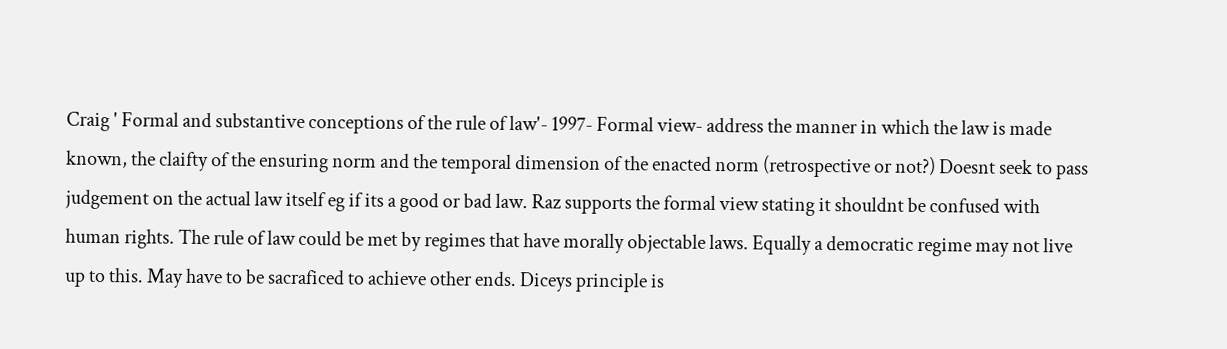Craig ' Formal and substantive conceptions of the rule of law'- 1997- Formal view- address the manner in which the law is made known, the claifty of the ensuring norm and the temporal dimension of the enacted norm (retrospective or not?) Doesnt seek to pass judgement on the actual law itself eg if its a good or bad law. Raz supports the formal view stating it shouldnt be confused with human rights. The rule of law could be met by regimes that have morally objectable laws. Equally a democratic regime may not live up to this. May have to be sacraficed to achieve other ends. Diceys principle is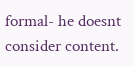formal- he doesnt consider content.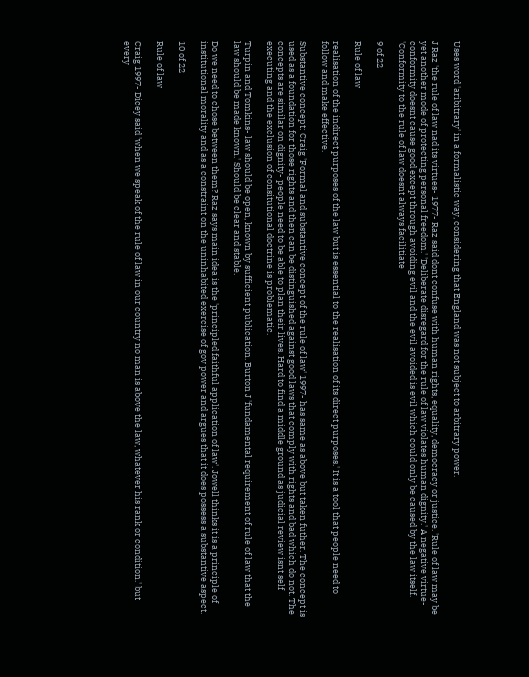Uses word 'aribitrary' in a formalistic way, considering that England was not subject to arbitrary power.

J Raz 'the rule of law nad its virtues- 1977- Raz said dont confuse with human rights, equality, democracy or justice. 'Rule of law may be yet another mode of protecting personal freedom.' 'Deliberate disregard for the rule of law violates human dignity.' A negative virtue- conformity doesnt cause good except through avoiding evil and the evil avoided is evil which could only be caused by the law itself. 'Conformity to the rule of law doesnt always facilitiate

9 of 22

Rule of law

realisation of the indirect purposes of the law but is essential to the realisation of its direct purposes.' It is a tool that people need to follow and make effective.

Substantive concept: Craig 'Formal and substantive concept of the rule of law' 1997- has same as above but taken futher. The concept is used as a foundation for those rights and then can be distinguished against good laws that comply with rights and bad which do not. The concepts are similar on dignity- people need to be able to plan their lives. Hard to find a middle ground as judicial review isnt self executing and the exclusion of consitutional doctrine is problematic.

Turpin and Tomkins- law should be open, known by sufficient publication. Burton J 'fundamental requirement of rule of law that the law should be made known.' Should be clear and stable.

Do we need to chose between them? Raz says main idea is the 'principled faithful application of law'. Jowell thinks it is a principle of institutional morality and as a constraint on the uninhabited exercise of gov power and argues that it does possess a substantive aspect.

10 of 22

Rule of law

Craig 1997- Dicey said 'when we speak of the rule of law in our country no man is above the law, whatever his rank or condition.' but every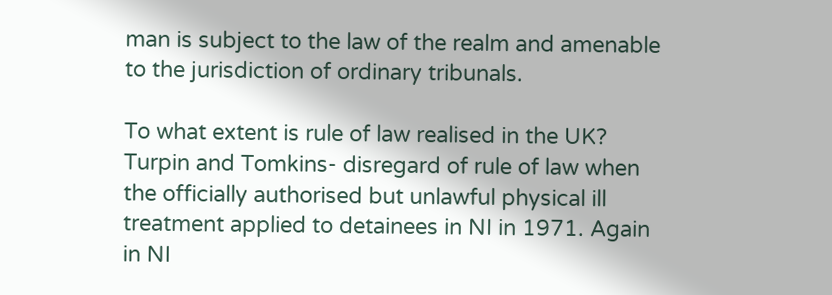man is subject to the law of the realm and amenable to the jurisdiction of ordinary tribunals.

To what extent is rule of law realised in the UK? Turpin and Tomkins- disregard of rule of law when the officially authorised but unlawful physical ill treatment applied to detainees in NI in 1971. Again in NI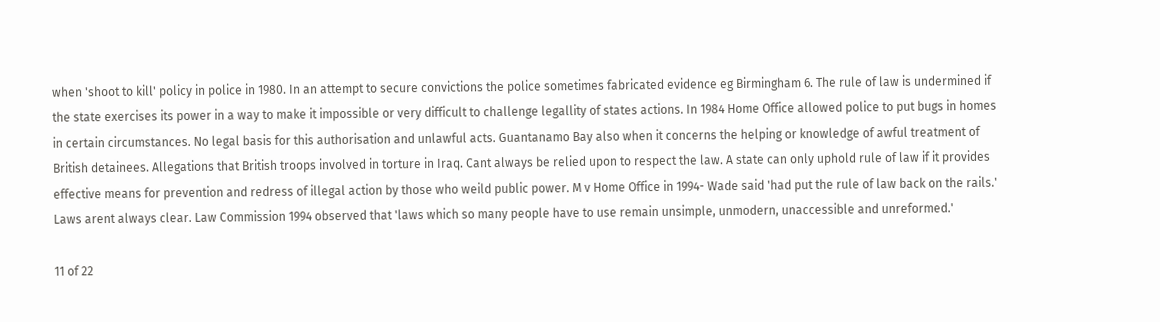when 'shoot to kill' policy in police in 1980. In an attempt to secure convictions the police sometimes fabricated evidence eg Birmingham 6. The rule of law is undermined if the state exercises its power in a way to make it impossible or very difficult to challenge legallity of states actions. In 1984 Home Office allowed police to put bugs in homes in certain circumstances. No legal basis for this authorisation and unlawful acts. Guantanamo Bay also when it concerns the helping or knowledge of awful treatment of British detainees. Allegations that British troops involved in torture in Iraq. Cant always be relied upon to respect the law. A state can only uphold rule of law if it provides effective means for prevention and redress of illegal action by those who weild public power. M v Home Office in 1994- Wade said 'had put the rule of law back on the rails.' Laws arent always clear. Law Commission 1994 observed that 'laws which so many people have to use remain unsimple, unmodern, unaccessible and unreformed.'

11 of 22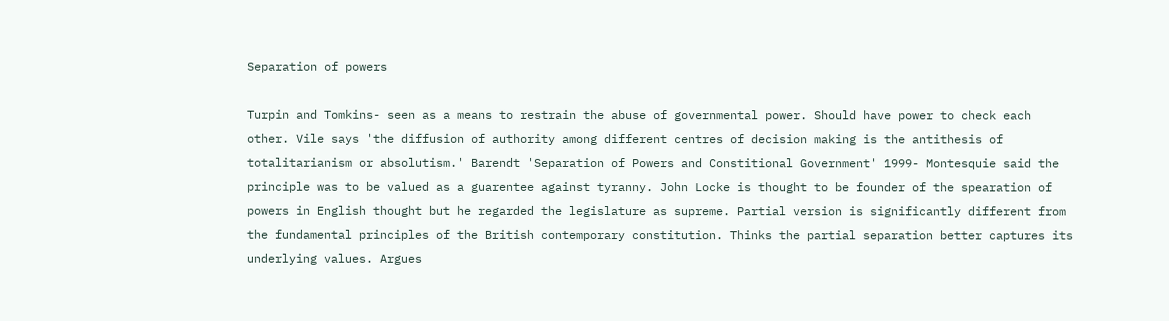Separation of powers

Turpin and Tomkins- seen as a means to restrain the abuse of governmental power. Should have power to check each other. Vile says 'the diffusion of authority among different centres of decision making is the antithesis of totalitarianism or absolutism.' Barendt 'Separation of Powers and Constitional Government' 1999- Montesquie said the principle was to be valued as a guarentee against tyranny. John Locke is thought to be founder of the spearation of powers in English thought but he regarded the legislature as supreme. Partial version is significantly different from the fundamental principles of the British contemporary constitution. Thinks the partial separation better captures its underlying values. Argues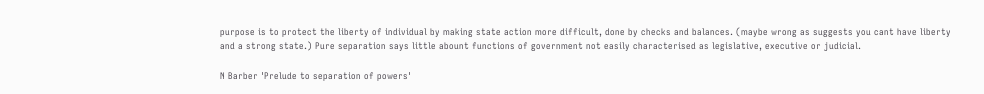purpose is to protect the liberty of individual by making state action more difficult, done by checks and balances. (maybe wrong as suggests you cant have liberty and a strong state.) Pure separation says little abount functions of government not easily characterised as legislative, executive or judicial.

N Barber 'Prelude to separation of powers'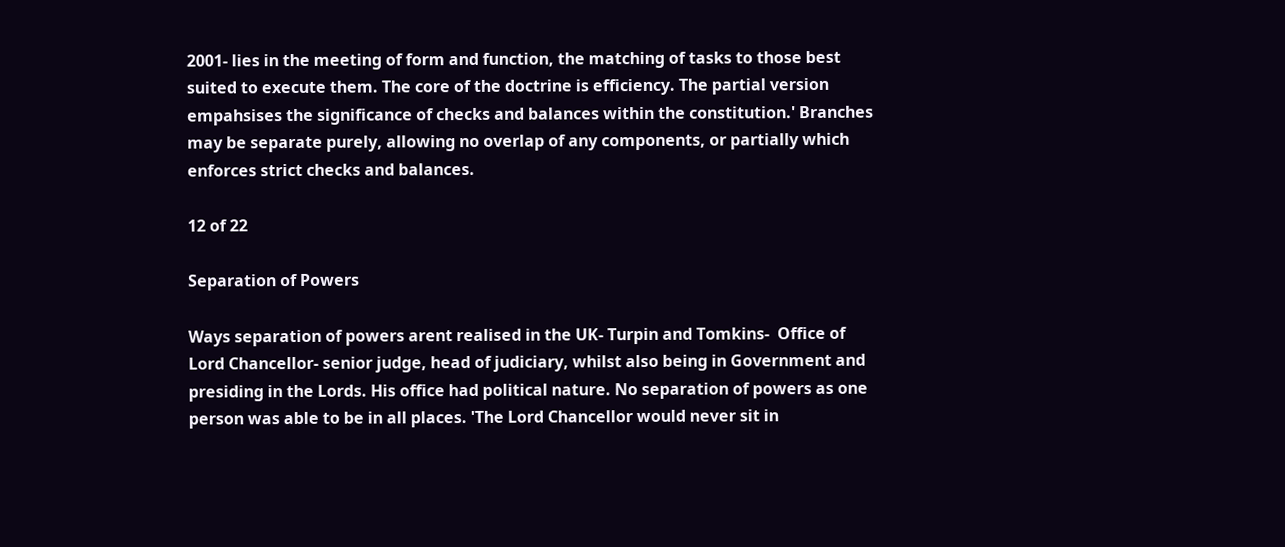2001- lies in the meeting of form and function, the matching of tasks to those best suited to execute them. The core of the doctrine is efficiency. The partial version empahsises the significance of checks and balances within the constitution.' Branches may be separate purely, allowing no overlap of any components, or partially which enforces strict checks and balances.

12 of 22

Separation of Powers

Ways separation of powers arent realised in the UK- Turpin and Tomkins-  Office of Lord Chancellor- senior judge, head of judiciary, whilst also being in Government and presiding in the Lords. His office had political nature. No separation of powers as one person was able to be in all places. 'The Lord Chancellor would never sit in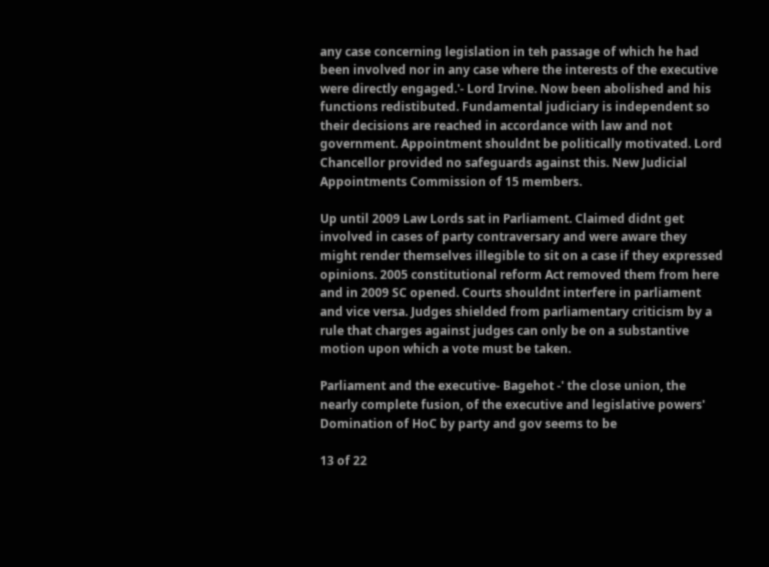any case concerning legislation in teh passage of which he had been involved nor in any case where the interests of the executive were directly engaged.'- Lord Irvine. Now been abolished and his functions redistibuted. Fundamental judiciary is independent so their decisions are reached in accordance with law and not government. Appointment shouldnt be politically motivated. Lord Chancellor provided no safeguards against this. New Judicial Appointments Commission of 15 members.

Up until 2009 Law Lords sat in Parliament. Claimed didnt get involved in cases of party contraversary and were aware they might render themselves illegible to sit on a case if they expressed opinions. 2005 constitutional reform Act removed them from here and in 2009 SC opened. Courts shouldnt interfere in parliament and vice versa. Judges shielded from parliamentary criticism by a rule that charges against judges can only be on a substantive motion upon which a vote must be taken.

Parliament and the executive- Bagehot -' the close union, the nearly complete fusion, of the executive and legislative powers' Domination of HoC by party and gov seems to be

13 of 22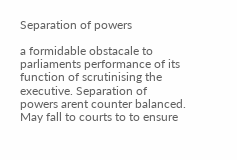Separation of powers

a formidable obstacale to parliaments performance of its function of scrutinising the executive. Separation of powers arent counter balanced. May fall to courts to to ensure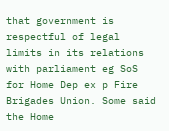that government is respectful of legal limits in its relations with parliament eg SoS for Home Dep ex p Fire Brigades Union. Some said the Home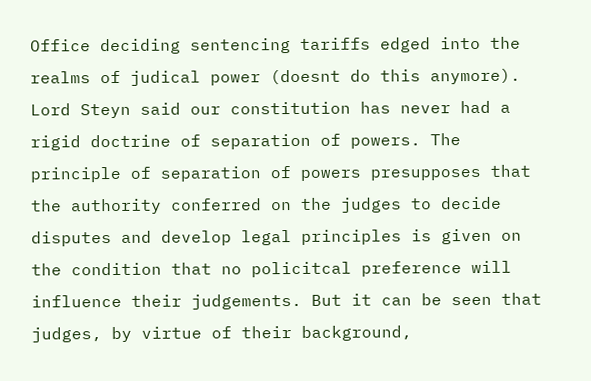Office deciding sentencing tariffs edged into the realms of judical power (doesnt do this anymore). Lord Steyn said our constitution has never had a rigid doctrine of separation of powers. The principle of separation of powers presupposes that the authority conferred on the judges to decide disputes and develop legal principles is given on the condition that no policitcal preference will influence their judgements. But it can be seen that judges, by virtue of their background,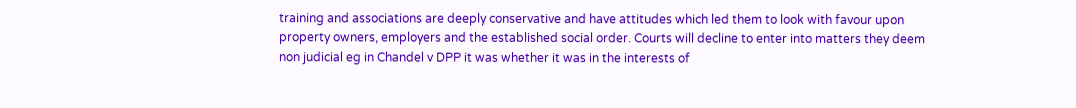training and associations are deeply conservative and have attitudes which led them to look with favour upon property owners, employers and the established social order. Courts will decline to enter into matters they deem non judicial eg in Chandel v DPP it was whether it was in the interests of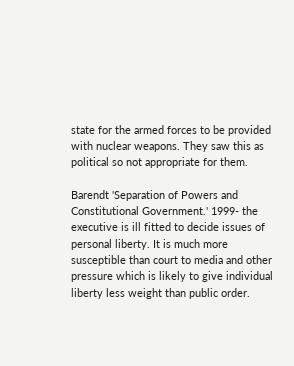state for the armed forces to be provided with nuclear weapons. They saw this as political so not appropriate for them.

Barendt 'Separation of Powers and Constitutional Government.' 1999- the executive is ill fitted to decide issues of personal liberty. It is much more susceptible than court to media and other pressure which is likely to give individual liberty less weight than public order.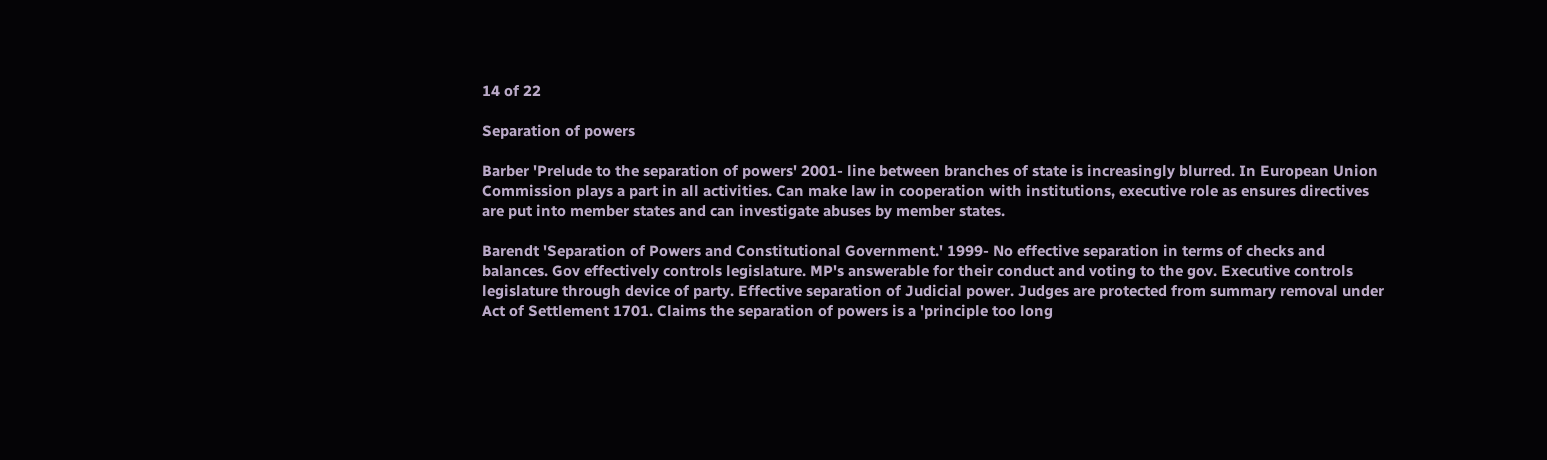14 of 22

Separation of powers

Barber 'Prelude to the separation of powers' 2001- line between branches of state is increasingly blurred. In European Union Commission plays a part in all activities. Can make law in cooperation with institutions, executive role as ensures directives are put into member states and can investigate abuses by member states.

Barendt 'Separation of Powers and Constitutional Government.' 1999- No effective separation in terms of checks and balances. Gov effectively controls legislature. MP's answerable for their conduct and voting to the gov. Executive controls legislature through device of party. Effective separation of Judicial power. Judges are protected from summary removal under Act of Settlement 1701. Claims the separation of powers is a 'principle too long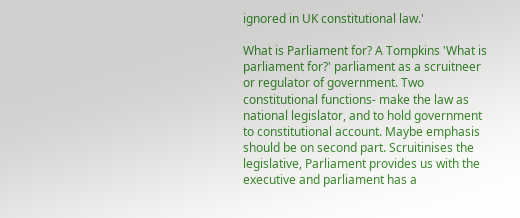ignored in UK constitutional law.'

What is Parliament for? A Tompkins 'What is parliament for?' parliament as a scruitneer or regulator of government. Two constitutional functions- make the law as national legislator, and to hold government to constitutional account. Maybe emphasis should be on second part. Scruitinises the legislative, Parliament provides us with the executive and parliament has a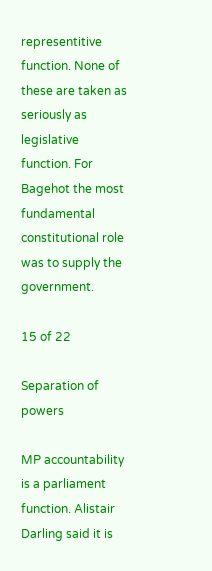representitive function. None of these are taken as seriously as legislative function. For Bagehot the most fundamental constitutional role was to supply the government.

15 of 22

Separation of powers

MP accountability is a parliament function. Alistair Darling said it is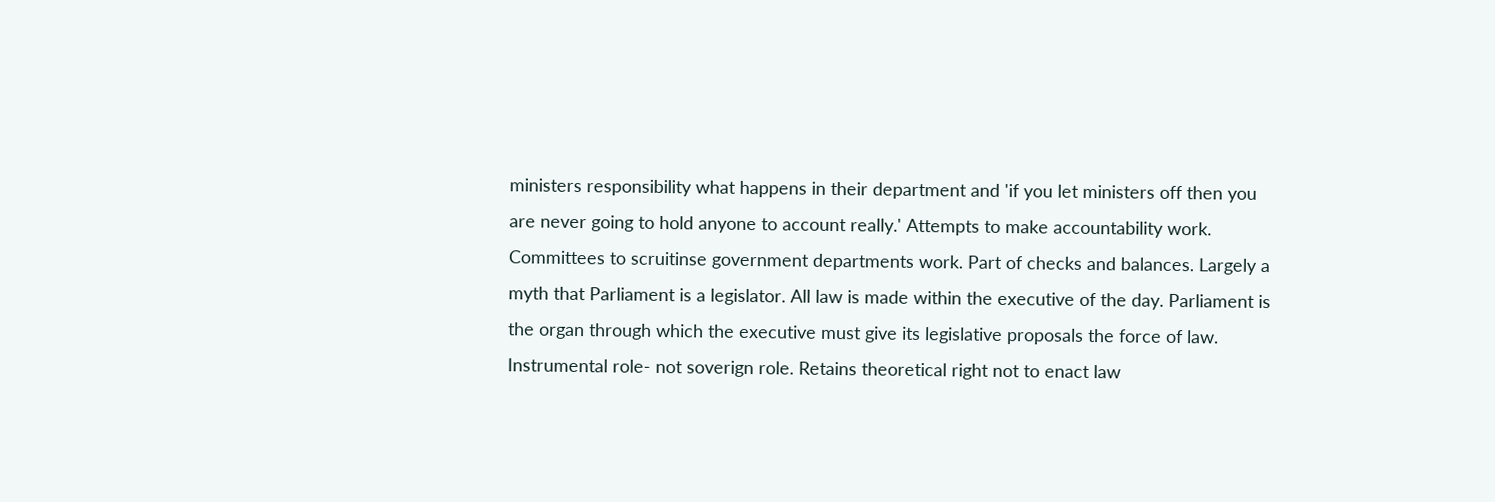ministers responsibility what happens in their department and 'if you let ministers off then you are never going to hold anyone to account really.' Attempts to make accountability work. Committees to scruitinse government departments work. Part of checks and balances. Largely a myth that Parliament is a legislator. All law is made within the executive of the day. Parliament is the organ through which the executive must give its legislative proposals the force of law. Instrumental role- not soverign role. Retains theoretical right not to enact law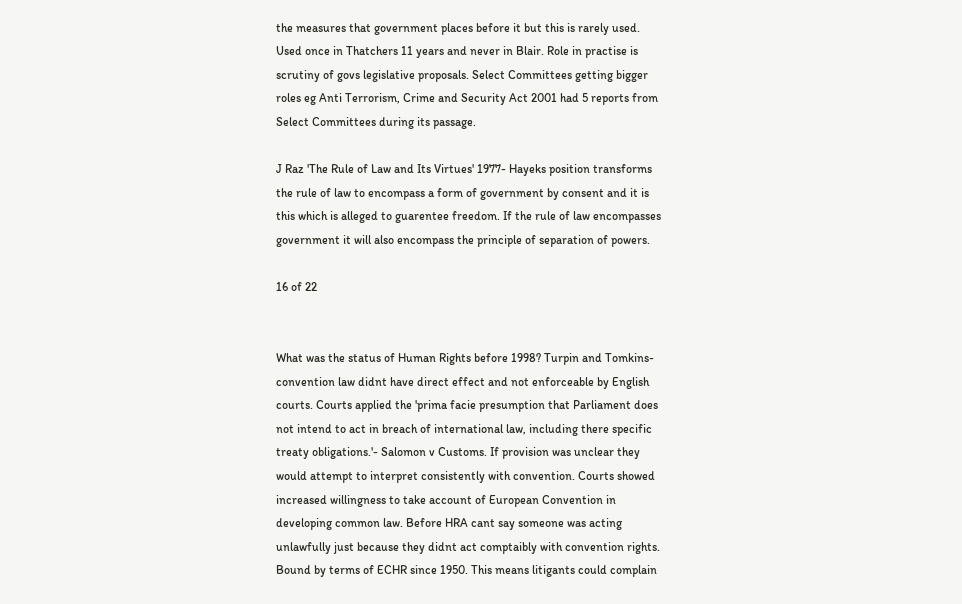the measures that government places before it but this is rarely used. Used once in Thatchers 11 years and never in Blair. Role in practise is scrutiny of govs legislative proposals. Select Committees getting bigger roles eg Anti Terrorism, Crime and Security Act 2001 had 5 reports from Select Committees during its passage.

J Raz 'The Rule of Law and Its Virtues' 1977- Hayeks position transforms the rule of law to encompass a form of government by consent and it is this which is alleged to guarentee freedom. If the rule of law encompasses government it will also encompass the principle of separation of powers.

16 of 22


What was the status of Human Rights before 1998? Turpin and Tomkins- convention law didnt have direct effect and not enforceable by English courts. Courts applied the 'prima facie presumption that Parliament does not intend to act in breach of international law, including there specific treaty obligations.'- Salomon v Customs. If provision was unclear they would attempt to interpret consistently with convention. Courts showed increased willingness to take account of European Convention in developing common law. Before HRA cant say someone was acting unlawfully just because they didnt act comptaibly with convention rights. Bound by terms of ECHR since 1950. This means litigants could complain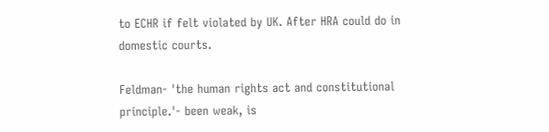to ECHR if felt violated by UK. After HRA could do in domestic courts.

Feldman- 'the human rights act and constitutional principle.'- been weak, is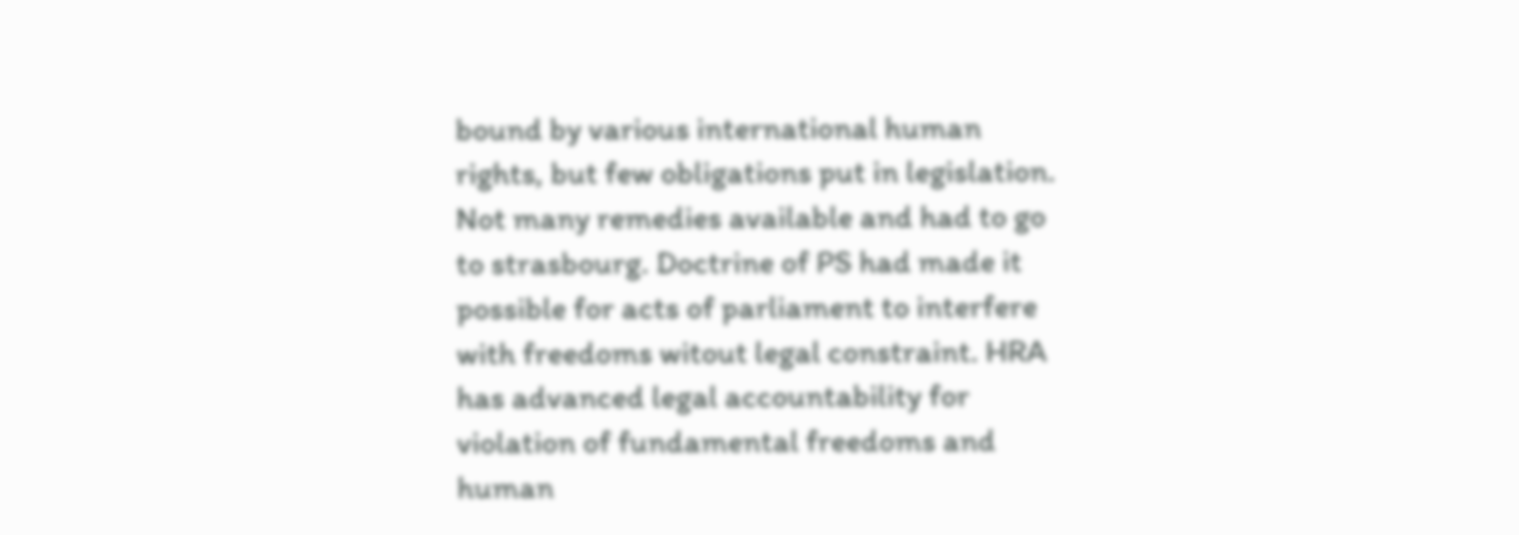bound by various international human rights, but few obligations put in legislation. Not many remedies available and had to go to strasbourg. Doctrine of PS had made it possible for acts of parliament to interfere with freedoms witout legal constraint. HRA has advanced legal accountability for violation of fundamental freedoms and human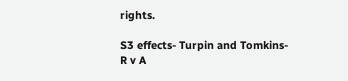rights.

S3 effects- Turpin and Tomkins- R v A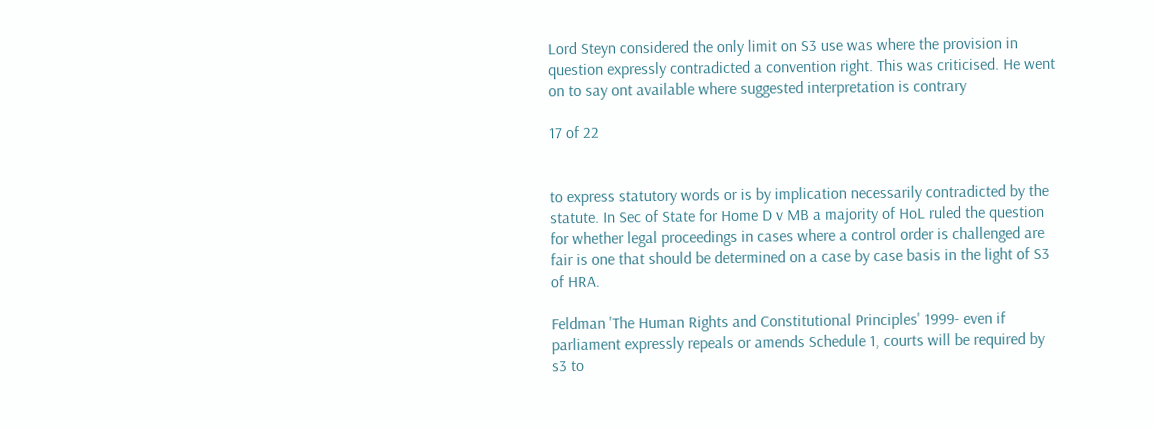Lord Steyn considered the only limit on S3 use was where the provision in question expressly contradicted a convention right. This was criticised. He went on to say ont available where suggested interpretation is contrary

17 of 22


to express statutory words or is by implication necessarily contradicted by the statute. In Sec of State for Home D v MB a majority of HoL ruled the question for whether legal proceedings in cases where a control order is challenged are fair is one that should be determined on a case by case basis in the light of S3 of HRA.

Feldman 'The Human Rights and Constitutional Principles' 1999- even if parliament expressly repeals or amends Schedule 1, courts will be required by s3 to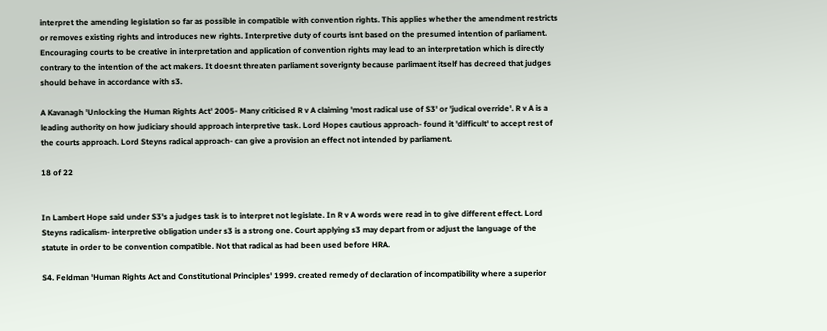interpret the amending legislation so far as possible in compatible with convention rights. This applies whether the amendment restricts or removes existing rights and introduces new rights. Interpretive duty of courts isnt based on the presumed intention of parliament. Encouraging courts to be creative in interpretation and application of convention rights may lead to an interpretation which is directly contrary to the intention of the act makers. It doesnt threaten parliament soverignty because parlimaent itself has decreed that judges should behave in accordance with s3.

A Kavanagh 'Unlocking the Human Rights Act' 2005- Many criticised R v A claiming 'most radical use of S3' or 'judical override'. R v A is a leading authority on how judiciary should approach interpretive task. Lord Hopes cautious approach- found it 'difficult' to accept rest of the courts approach. Lord Steyns radical approach- can give a provision an effect not intended by parliament.

18 of 22


In Lambert Hope said under S3's a judges task is to interpret not legislate. In R v A words were read in to give different effect. Lord Steyns radicalism- interpretive obligation under s3 is a strong one. Court applying s3 may depart from or adjust the language of the statute in order to be convention compatible. Not that radical as had been used before HRA.

S4. Feldman 'Human Rights Act and Constitutional Principles' 1999. created remedy of declaration of incompatibility where a superior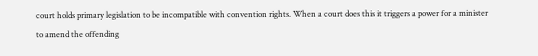court holds primary legislation to be incompatible with convention rights. When a court does this it triggers a power for a minister to amend the offending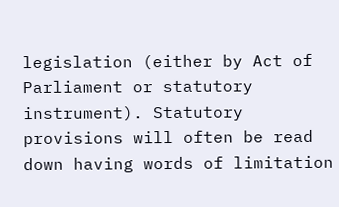legislation (either by Act of Parliament or statutory instrument). Statutory provisions will often be read down having words of limitation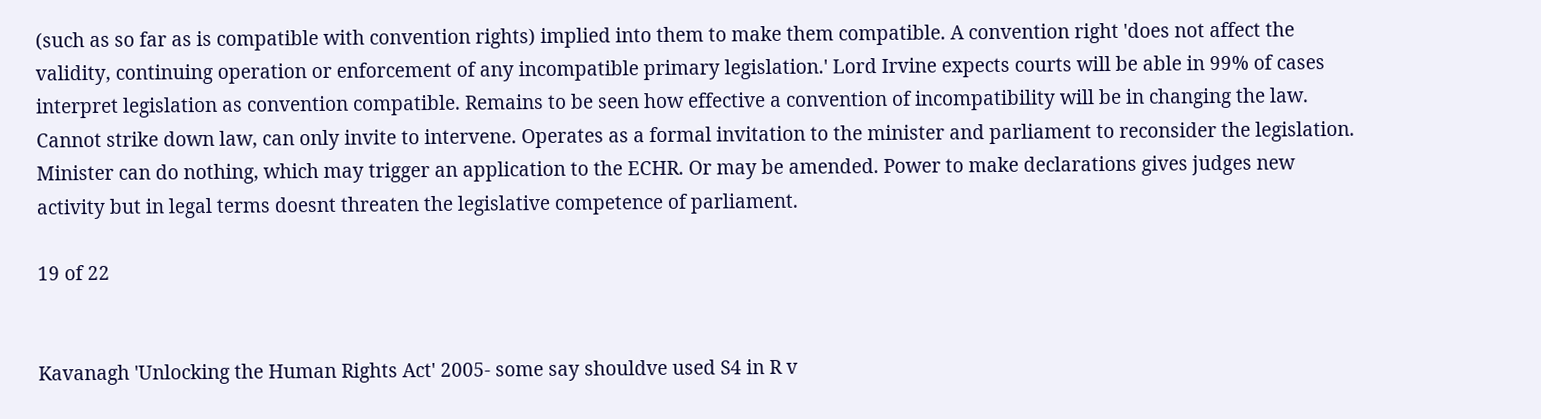(such as so far as is compatible with convention rights) implied into them to make them compatible. A convention right 'does not affect the validity, continuing operation or enforcement of any incompatible primary legislation.' Lord Irvine expects courts will be able in 99% of cases interpret legislation as convention compatible. Remains to be seen how effective a convention of incompatibility will be in changing the law. Cannot strike down law, can only invite to intervene. Operates as a formal invitation to the minister and parliament to reconsider the legislation. Minister can do nothing, which may trigger an application to the ECHR. Or may be amended. Power to make declarations gives judges new activity but in legal terms doesnt threaten the legislative competence of parliament.

19 of 22


Kavanagh 'Unlocking the Human Rights Act' 2005- some say shouldve used S4 in R v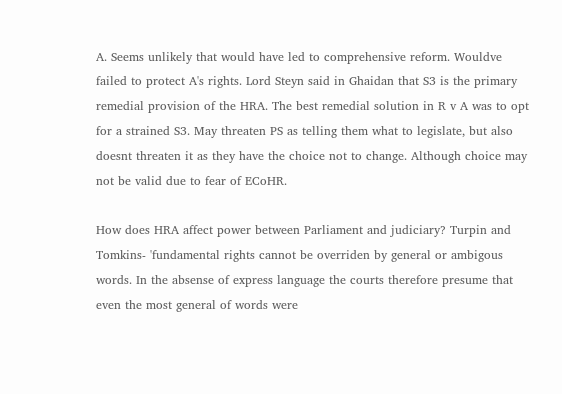A. Seems unlikely that would have led to comprehensive reform. Wouldve failed to protect A's rights. Lord Steyn said in Ghaidan that S3 is the primary remedial provision of the HRA. The best remedial solution in R v A was to opt for a strained S3. May threaten PS as telling them what to legislate, but also doesnt threaten it as they have the choice not to change. Although choice may not be valid due to fear of ECoHR.

How does HRA affect power between Parliament and judiciary? Turpin and Tomkins- 'fundamental rights cannot be overriden by general or ambigous words. In the absense of express language the courts therefore presume that even the most general of words were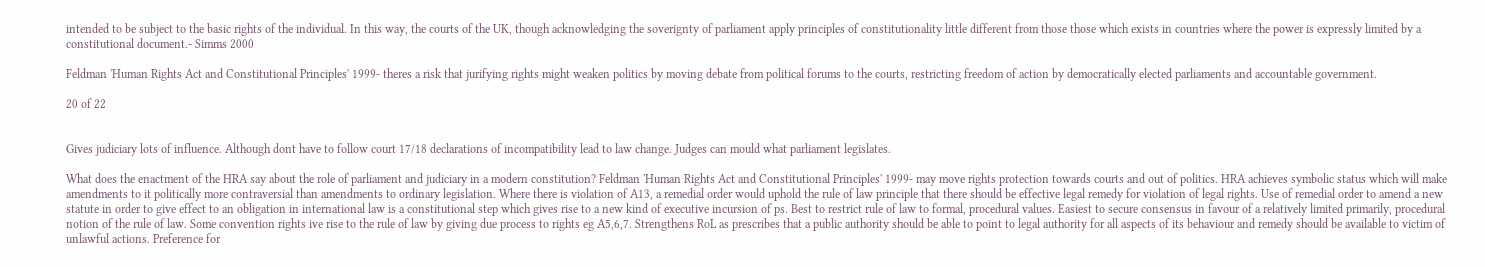intended to be subject to the basic rights of the individual. In this way, the courts of the UK, though acknowledging the soverignty of parliament apply principles of constitutionality little different from those those which exists in countries where the power is expressly limited by a constitutional document.- Simms 2000

Feldman 'Human Rights Act and Constitutional Principles' 1999- theres a risk that jurifying rights might weaken politics by moving debate from political forums to the courts, restricting freedom of action by democratically elected parliaments and accountable government.

20 of 22


Gives judiciary lots of influence. Although dont have to follow court 17/18 declarations of incompatibility lead to law change. Judges can mould what parliament legislates.

What does the enactment of the HRA say about the role of parliament and judiciary in a modern constitution? Feldman 'Human Rights Act and Constitutional Principles' 1999- may move rights protection towards courts and out of politics. HRA achieves symbolic status which will make amendments to it politically more contraversial than amendments to ordinary legislation. Where there is violation of A13, a remedial order would uphold the rule of law principle that there should be effective legal remedy for violation of legal rights. Use of remedial order to amend a new statute in order to give effect to an obligation in international law is a constitutional step which gives rise to a new kind of executive incursion of ps. Best to restrict rule of law to formal, procedural values. Easiest to secure consensus in favour of a relatively limited primarily, procedural notion of the rule of law. Some convention rights ive rise to the rule of law by giving due process to rights eg A5,6,7. Strengthens RoL as prescribes that a public authority should be able to point to legal authority for all aspects of its behaviour and remedy should be available to victim of unlawful actions. Preference for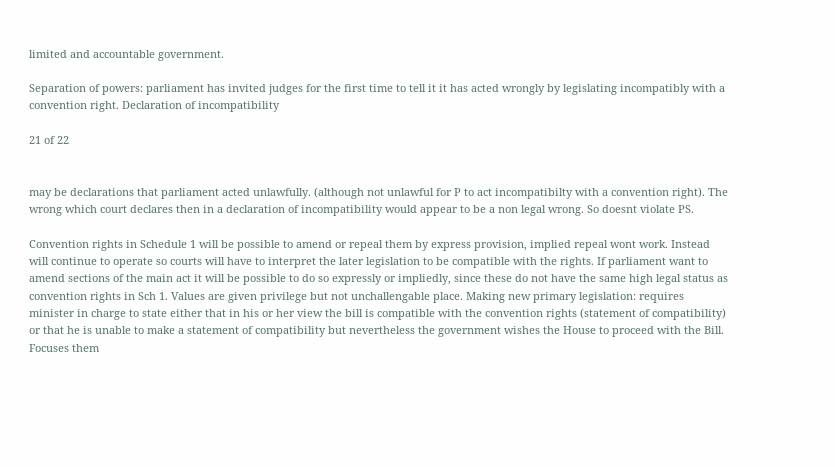limited and accountable government.

Separation of powers: parliament has invited judges for the first time to tell it it has acted wrongly by legislating incompatibly with a convention right. Declaration of incompatibility

21 of 22


may be declarations that parliament acted unlawfully. (although not unlawful for P to act incompatibilty with a convention right). The wrong which court declares then in a declaration of incompatibility would appear to be a non legal wrong. So doesnt violate PS.

Convention rights in Schedule 1 will be possible to amend or repeal them by express provision, implied repeal wont work. Instead will continue to operate so courts will have to interpret the later legislation to be compatible with the rights. If parliament want to amend sections of the main act it will be possible to do so expressly or impliedly, since these do not have the same high legal status as convention rights in Sch 1. Values are given privilege but not unchallengable place. Making new primary legislation: requires minister in charge to state either that in his or her view the bill is compatible with the convention rights (statement of compatibility) or that he is unable to make a statement of compatibility but nevertheless the government wishes the House to proceed with the Bill. Focuses them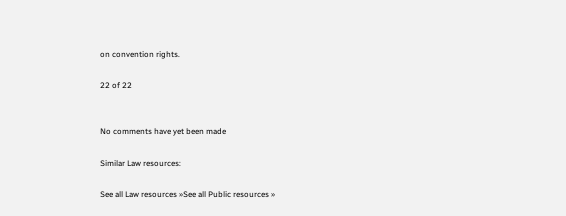on convention rights.

22 of 22


No comments have yet been made

Similar Law resources:

See all Law resources »See all Public resources »